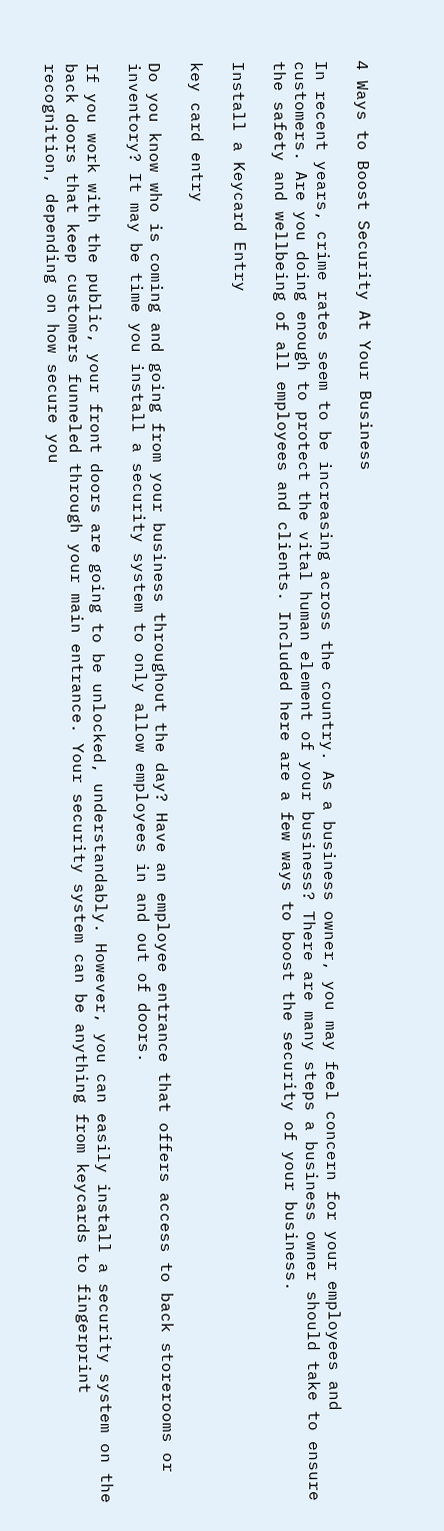4 Ways to Boost Security At Your Business

In recent years, crime rates seem to be increasing across the country. As a business owner, you may feel concern for your employees and customers. Are you doing enough to protect the vital human element of your business? There are many steps a business owner should take to ensure the safety and wellbeing of all employees and clients. Included here are a few ways to boost the security of your business.

Install a Keycard Entry

key card entry

Do you know who is coming and going from your business throughout the day? Have an employee entrance that offers access to back storerooms or inventory? It may be time you install a security system to only allow employees in and out of doors.

If you work with the public, your front doors are going to be unlocked, understandably. However, you can easily install a security system on the back doors that keep customers funneled through your main entrance. Your security system can be anything from keycards to fingerprint recognition, depending on how secure you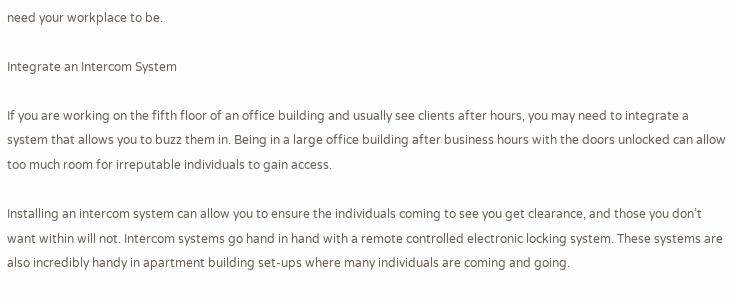need your workplace to be.

Integrate an Intercom System

If you are working on the fifth floor of an office building and usually see clients after hours, you may need to integrate a system that allows you to buzz them in. Being in a large office building after business hours with the doors unlocked can allow too much room for irreputable individuals to gain access.

Installing an intercom system can allow you to ensure the individuals coming to see you get clearance, and those you don’t want within will not. Intercom systems go hand in hand with a remote controlled electronic locking system. These systems are also incredibly handy in apartment building set-ups where many individuals are coming and going.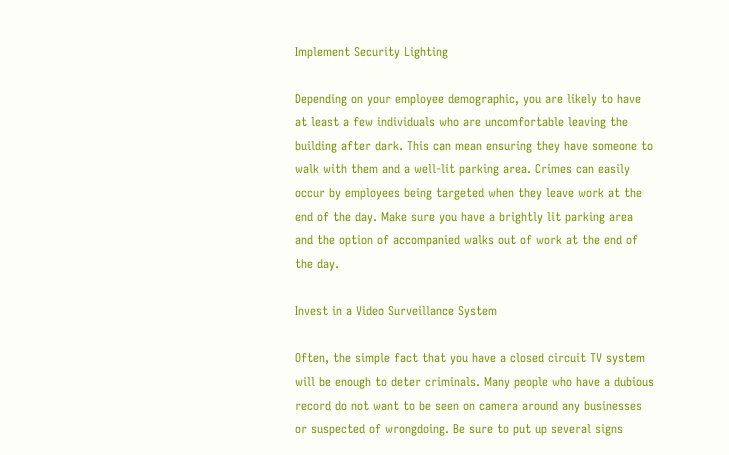Implement Security Lighting

Depending on your employee demographic, you are likely to have at least a few individuals who are uncomfortable leaving the building after dark. This can mean ensuring they have someone to walk with them and a well-lit parking area. Crimes can easily occur by employees being targeted when they leave work at the end of the day. Make sure you have a brightly lit parking area and the option of accompanied walks out of work at the end of the day.

Invest in a Video Surveillance System

Often, the simple fact that you have a closed circuit TV system will be enough to deter criminals. Many people who have a dubious record do not want to be seen on camera around any businesses or suspected of wrongdoing. Be sure to put up several signs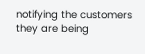notifying the customers they are being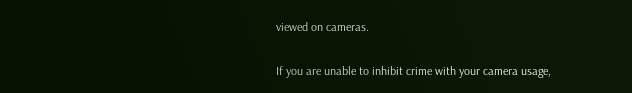viewed on cameras.

If you are unable to inhibit crime with your camera usage,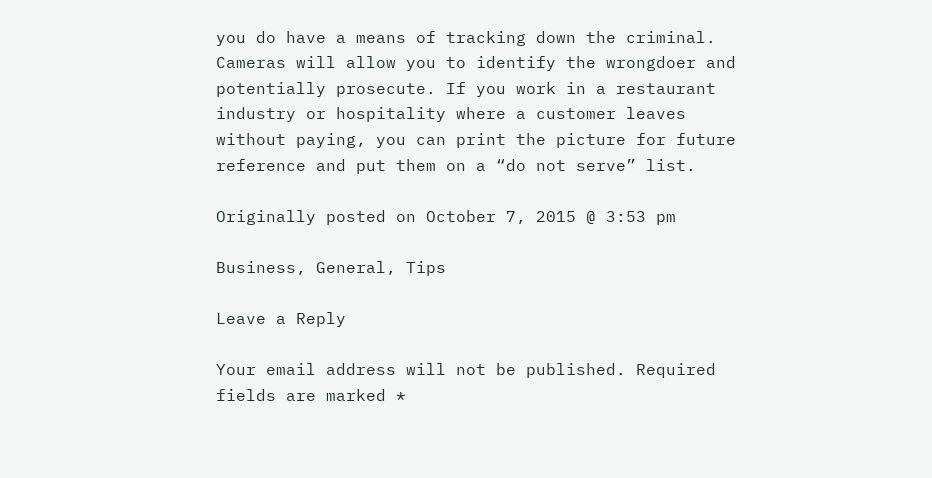you do have a means of tracking down the criminal. Cameras will allow you to identify the wrongdoer and potentially prosecute. If you work in a restaurant industry or hospitality where a customer leaves without paying, you can print the picture for future reference and put them on a “do not serve” list.

Originally posted on October 7, 2015 @ 3:53 pm

Business, General, Tips

Leave a Reply

Your email address will not be published. Required fields are marked *